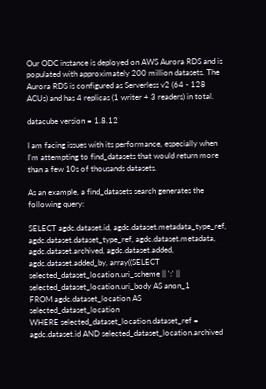Our ODC instance is deployed on AWS Aurora RDS and is populated with approximately 200 million datasets. The Aurora RDS is configured as Serverless v2 (64 - 128 ACUs) and has 4 replicas (1 writer + 3 readers) in total.

datacube version = 1.8.12

I am facing issues with its performance, especially when I'm attempting to find_datasets that would return more than a few 10s of thousands datasets.

As an example, a find_datasets search generates the following query:

SELECT agdc.dataset.id, agdc.dataset.metadata_type_ref, agdc.dataset.dataset_type_ref, agdc.dataset.metadata, agdc.dataset.archived, agdc.dataset.added, agdc.dataset.added_by, array((SELECT selected_dataset_location.uri_scheme || ':' || selected_dataset_location.uri_body AS anon_1
FROM agdc.dataset_location AS selected_dataset_location
WHERE selected_dataset_location.dataset_ref = agdc.dataset.id AND selected_dataset_location.archived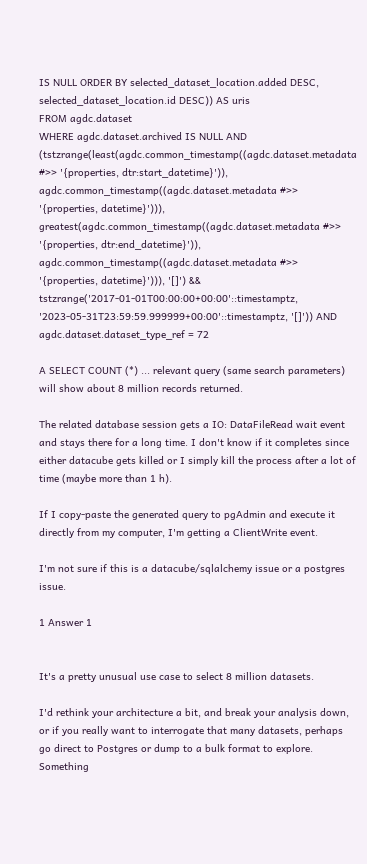IS NULL ORDER BY selected_dataset_location.added DESC, selected_dataset_location.id DESC)) AS uris
FROM agdc.dataset
WHERE agdc.dataset.archived IS NULL AND (tstzrange(least(agdc.common_timestamp((agdc.dataset.metadata #>> '{properties, dtr:start_datetime}')), agdc.common_timestamp((agdc.dataset.metadata #>> '{properties, datetime}'))), greatest(agdc.common_timestamp((agdc.dataset.metadata #>> '{properties, dtr:end_datetime}')), agdc.common_timestamp((agdc.dataset.metadata #>> '{properties, datetime}'))), '[]') && tstzrange('2017-01-01T00:00:00+00:00'::timestamptz, '2023-05-31T23:59:59.999999+00:00'::timestamptz, '[]')) AND agdc.dataset.dataset_type_ref = 72

A SELECT COUNT (*) ... relevant query (same search parameters) will show about 8 million records returned.

The related database session gets a IO: DataFileRead wait event and stays there for a long time. I don't know if it completes since either datacube gets killed or I simply kill the process after a lot of time (maybe more than 1 h).

If I copy-paste the generated query to pgAdmin and execute it directly from my computer, I'm getting a ClientWrite event.

I'm not sure if this is a datacube/sqlalchemy issue or a postgres issue.

1 Answer 1


It's a pretty unusual use case to select 8 million datasets.

I'd rethink your architecture a bit, and break your analysis down, or if you really want to interrogate that many datasets, perhaps go direct to Postgres or dump to a bulk format to explore. Something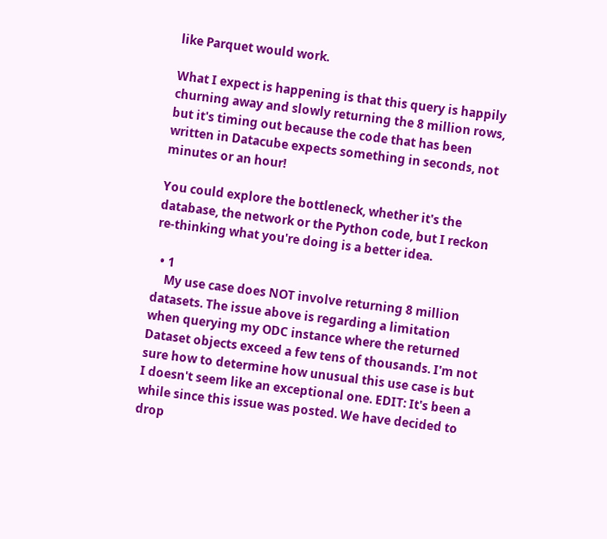like Parquet would work.

What I expect is happening is that this query is happily churning away and slowly returning the 8 million rows, but it's timing out because the code that has been written in Datacube expects something in seconds, not minutes or an hour!

You could explore the bottleneck, whether it's the database, the network or the Python code, but I reckon re-thinking what you're doing is a better idea.

  • 1
    My use case does NOT involve returning 8 million datasets. The issue above is regarding a limitation when querying my ODC instance where the returned Dataset objects exceed a few tens of thousands. I'm not sure how to determine how unusual this use case is but I doesn't seem like an exceptional one. EDIT: It's been a while since this issue was posted. We have decided to drop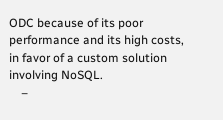ODC because of its poor performance and its high costs, in favor of a custom solution involving NoSQL.
    –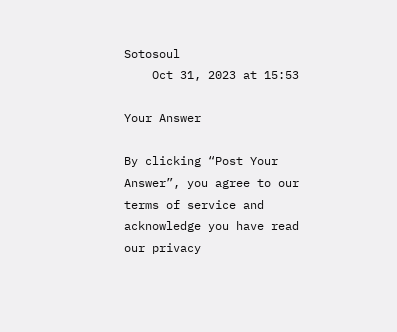Sotosoul
    Oct 31, 2023 at 15:53

Your Answer

By clicking “Post Your Answer”, you agree to our terms of service and acknowledge you have read our privacy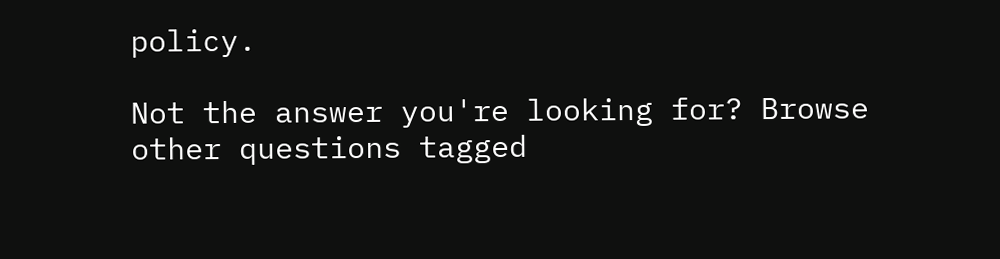policy.

Not the answer you're looking for? Browse other questions tagged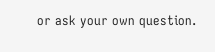or ask your own question.